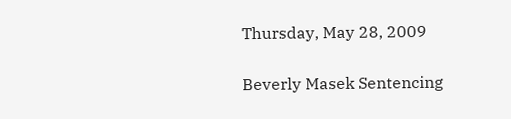Thursday, May 28, 2009

Beverly Masek Sentencing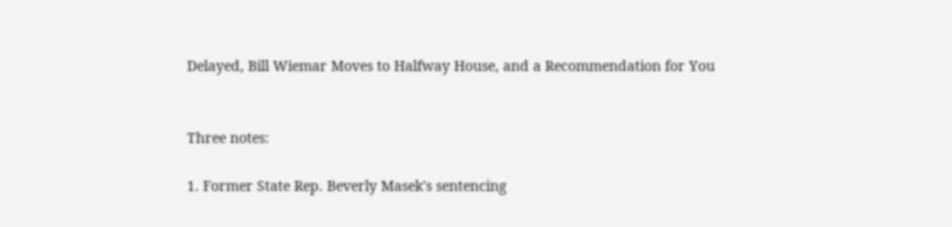Delayed, Bill Wiemar Moves to Halfway House, and a Recommendation for You


Three notes:

1. Former State Rep. Beverly Masek's sentencing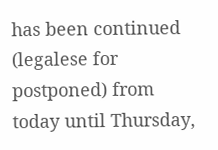has been continued (legalese for postponed) from today until Thursday,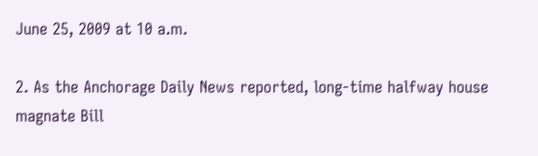June 25, 2009 at 10 a.m.

2. As the Anchorage Daily News reported, long-time halfway house magnate Bill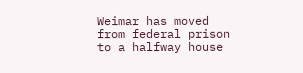Weimar has moved from federal prison to a halfway house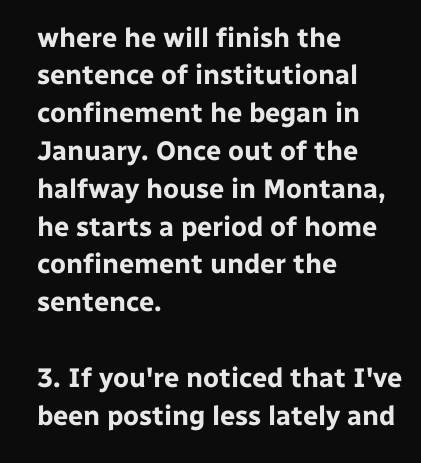where he will finish the sentence of institutional confinement he began in January. Once out of the halfway house in Montana, he starts a period of home confinement under the sentence.

3. If you're noticed that I've been posting less lately and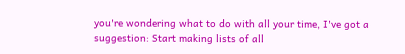you're wondering what to do with all your time, I've got a suggestion: Start making lists of all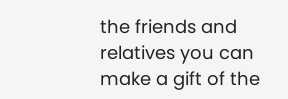the friends and relatives you can make a gift of the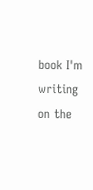book I'm writing on the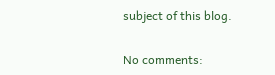subject of this blog.

No comments: